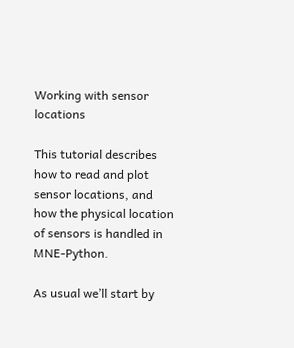Working with sensor locations

This tutorial describes how to read and plot sensor locations, and how the physical location of sensors is handled in MNE-Python.

As usual we’ll start by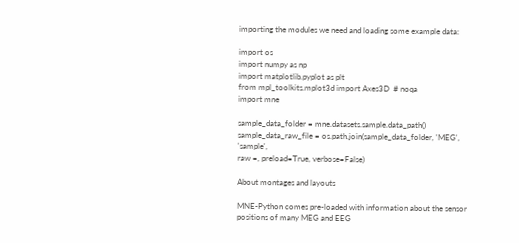importing the modules we need and loading some example data:

import os
import numpy as np
import matplotlib.pyplot as plt
from mpl_toolkits.mplot3d import Axes3D  # noqa
import mne

sample_data_folder = mne.datasets.sample.data_path()
sample_data_raw_file = os.path.join(sample_data_folder, 'MEG', 'sample',
raw =, preload=True, verbose=False)

About montages and layouts

MNE-Python comes pre-loaded with information about the sensor positions of many MEG and EEG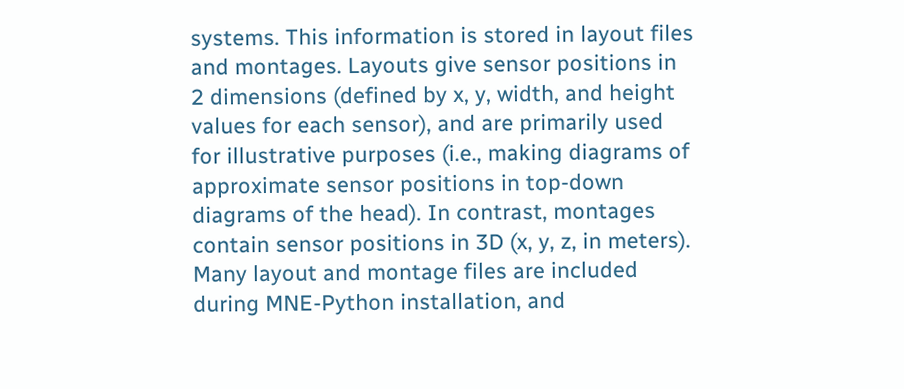systems. This information is stored in layout files and montages. Layouts give sensor positions in 2 dimensions (defined by x, y, width, and height values for each sensor), and are primarily used for illustrative purposes (i.e., making diagrams of approximate sensor positions in top-down diagrams of the head). In contrast, montages contain sensor positions in 3D (x, y, z, in meters). Many layout and montage files are included during MNE-Python installation, and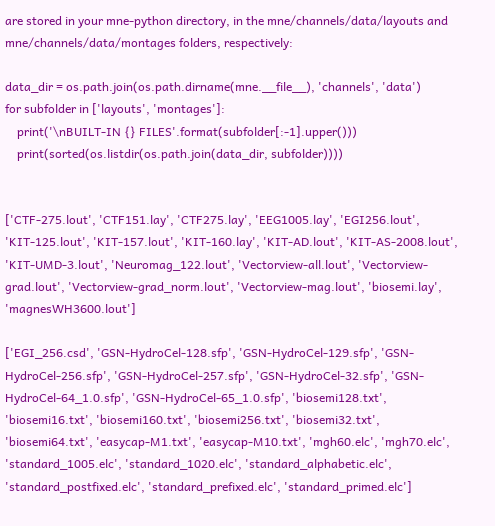are stored in your mne-python directory, in the mne/channels/data/layouts and mne/channels/data/montages folders, respectively:

data_dir = os.path.join(os.path.dirname(mne.__file__), 'channels', 'data')
for subfolder in ['layouts', 'montages']:
    print('\nBUILT-IN {} FILES'.format(subfolder[:-1].upper()))
    print(sorted(os.listdir(os.path.join(data_dir, subfolder))))


['CTF-275.lout', 'CTF151.lay', 'CTF275.lay', 'EEG1005.lay', 'EGI256.lout', 'KIT-125.lout', 'KIT-157.lout', 'KIT-160.lay', 'KIT-AD.lout', 'KIT-AS-2008.lout', 'KIT-UMD-3.lout', 'Neuromag_122.lout', 'Vectorview-all.lout', 'Vectorview-grad.lout', 'Vectorview-grad_norm.lout', 'Vectorview-mag.lout', 'biosemi.lay', 'magnesWH3600.lout']

['EGI_256.csd', 'GSN-HydroCel-128.sfp', 'GSN-HydroCel-129.sfp', 'GSN-HydroCel-256.sfp', 'GSN-HydroCel-257.sfp', 'GSN-HydroCel-32.sfp', 'GSN-HydroCel-64_1.0.sfp', 'GSN-HydroCel-65_1.0.sfp', 'biosemi128.txt', 'biosemi16.txt', 'biosemi160.txt', 'biosemi256.txt', 'biosemi32.txt', 'biosemi64.txt', 'easycap-M1.txt', 'easycap-M10.txt', 'mgh60.elc', 'mgh70.elc', 'standard_1005.elc', 'standard_1020.elc', 'standard_alphabetic.elc', 'standard_postfixed.elc', 'standard_prefixed.elc', 'standard_primed.elc']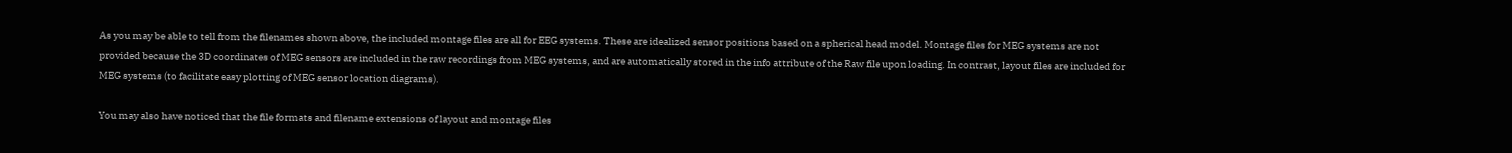As you may be able to tell from the filenames shown above, the included montage files are all for EEG systems. These are idealized sensor positions based on a spherical head model. Montage files for MEG systems are not provided because the 3D coordinates of MEG sensors are included in the raw recordings from MEG systems, and are automatically stored in the info attribute of the Raw file upon loading. In contrast, layout files are included for MEG systems (to facilitate easy plotting of MEG sensor location diagrams).

You may also have noticed that the file formats and filename extensions of layout and montage files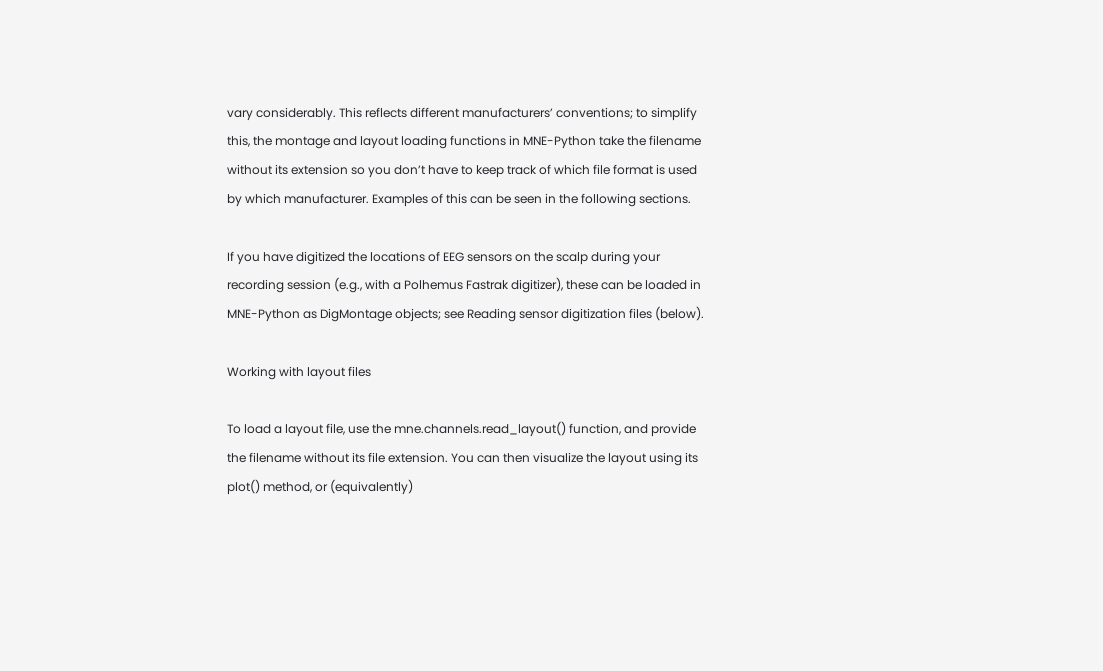vary considerably. This reflects different manufacturers’ conventions; to simplify this, the montage and layout loading functions in MNE-Python take the filename without its extension so you don’t have to keep track of which file format is used by which manufacturer. Examples of this can be seen in the following sections.

If you have digitized the locations of EEG sensors on the scalp during your recording session (e.g., with a Polhemus Fastrak digitizer), these can be loaded in MNE-Python as DigMontage objects; see Reading sensor digitization files (below).

Working with layout files

To load a layout file, use the mne.channels.read_layout() function, and provide the filename without its file extension. You can then visualize the layout using its plot() method, or (equivalently)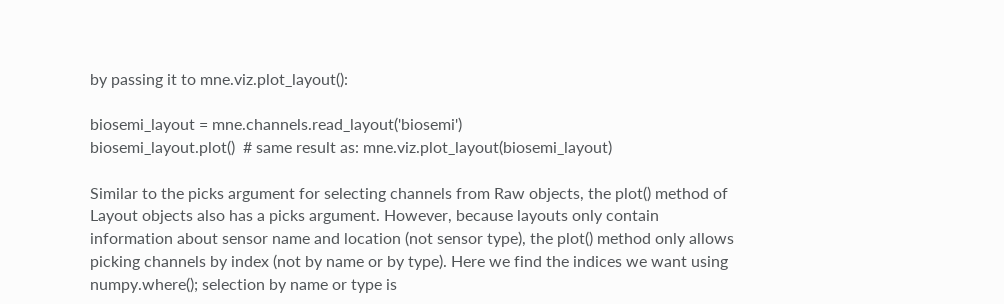by passing it to mne.viz.plot_layout():

biosemi_layout = mne.channels.read_layout('biosemi')
biosemi_layout.plot()  # same result as: mne.viz.plot_layout(biosemi_layout)

Similar to the picks argument for selecting channels from Raw objects, the plot() method of Layout objects also has a picks argument. However, because layouts only contain information about sensor name and location (not sensor type), the plot() method only allows picking channels by index (not by name or by type). Here we find the indices we want using numpy.where(); selection by name or type is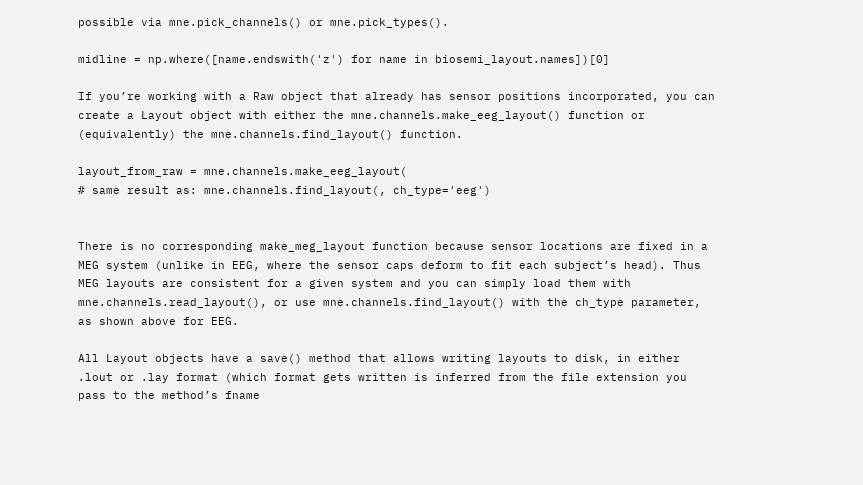possible via mne.pick_channels() or mne.pick_types().

midline = np.where([name.endswith('z') for name in biosemi_layout.names])[0]

If you’re working with a Raw object that already has sensor positions incorporated, you can create a Layout object with either the mne.channels.make_eeg_layout() function or (equivalently) the mne.channels.find_layout() function.

layout_from_raw = mne.channels.make_eeg_layout(
# same result as: mne.channels.find_layout(, ch_type='eeg')


There is no corresponding make_meg_layout function because sensor locations are fixed in a MEG system (unlike in EEG, where the sensor caps deform to fit each subject’s head). Thus MEG layouts are consistent for a given system and you can simply load them with mne.channels.read_layout(), or use mne.channels.find_layout() with the ch_type parameter, as shown above for EEG.

All Layout objects have a save() method that allows writing layouts to disk, in either .lout or .lay format (which format gets written is inferred from the file extension you pass to the method’s fname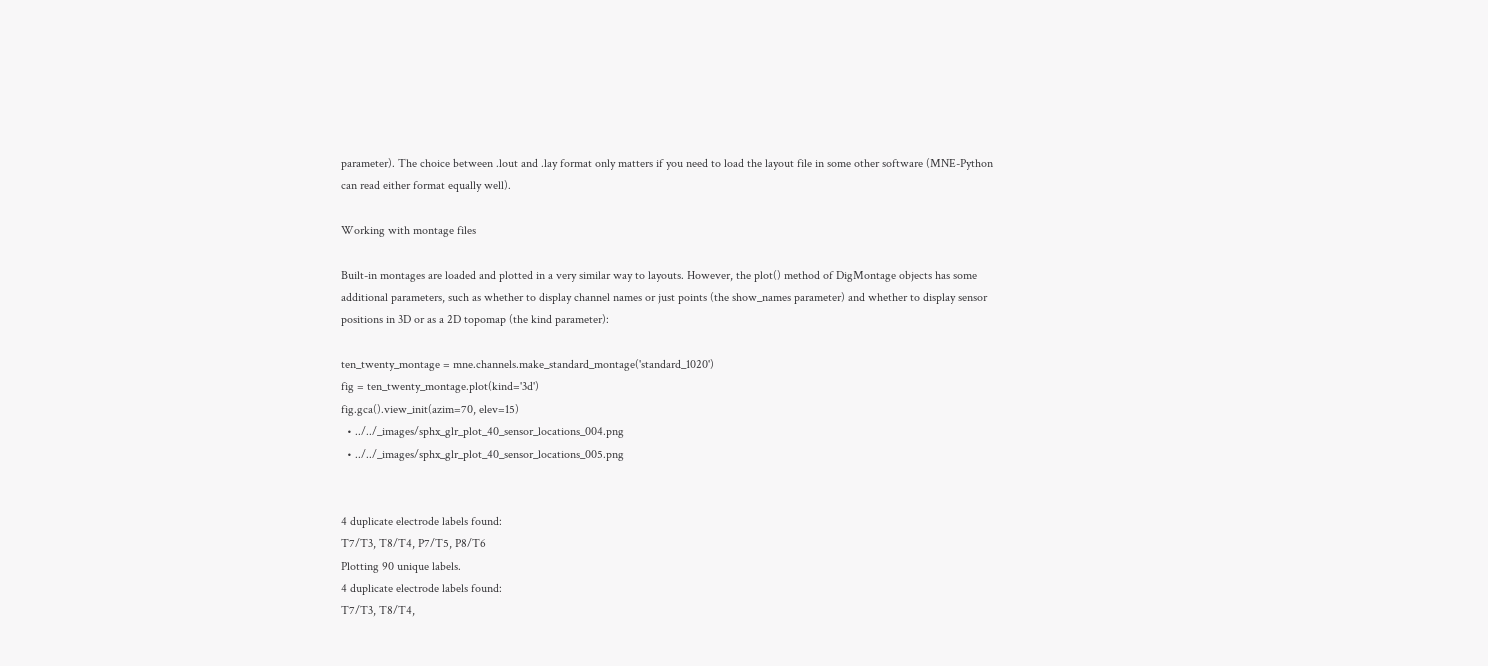parameter). The choice between .lout and .lay format only matters if you need to load the layout file in some other software (MNE-Python can read either format equally well).

Working with montage files

Built-in montages are loaded and plotted in a very similar way to layouts. However, the plot() method of DigMontage objects has some additional parameters, such as whether to display channel names or just points (the show_names parameter) and whether to display sensor positions in 3D or as a 2D topomap (the kind parameter):

ten_twenty_montage = mne.channels.make_standard_montage('standard_1020')
fig = ten_twenty_montage.plot(kind='3d')
fig.gca().view_init(azim=70, elev=15)
  • ../../_images/sphx_glr_plot_40_sensor_locations_004.png
  • ../../_images/sphx_glr_plot_40_sensor_locations_005.png


4 duplicate electrode labels found:
T7/T3, T8/T4, P7/T5, P8/T6
Plotting 90 unique labels.
4 duplicate electrode labels found:
T7/T3, T8/T4,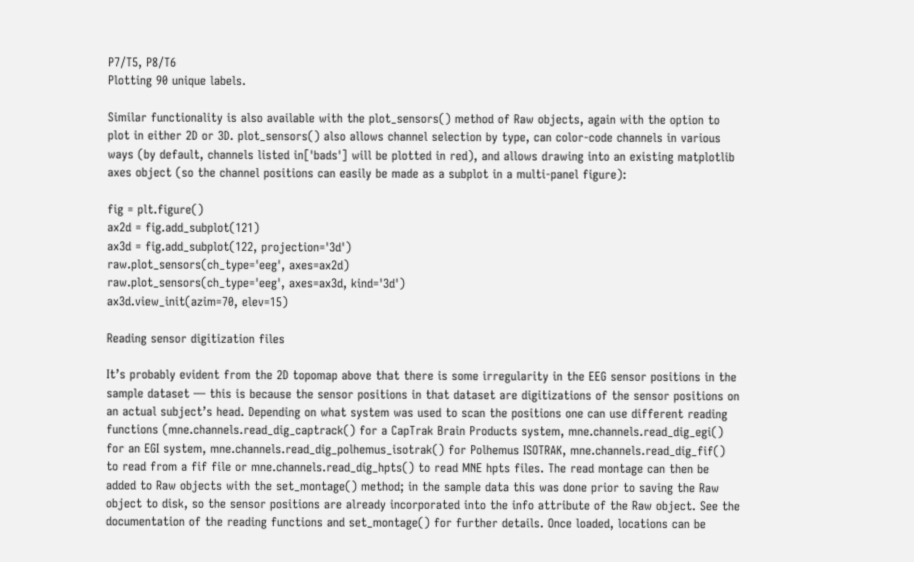P7/T5, P8/T6
Plotting 90 unique labels.

Similar functionality is also available with the plot_sensors() method of Raw objects, again with the option to plot in either 2D or 3D. plot_sensors() also allows channel selection by type, can color-code channels in various ways (by default, channels listed in['bads'] will be plotted in red), and allows drawing into an existing matplotlib axes object (so the channel positions can easily be made as a subplot in a multi-panel figure):

fig = plt.figure()
ax2d = fig.add_subplot(121)
ax3d = fig.add_subplot(122, projection='3d')
raw.plot_sensors(ch_type='eeg', axes=ax2d)
raw.plot_sensors(ch_type='eeg', axes=ax3d, kind='3d')
ax3d.view_init(azim=70, elev=15)

Reading sensor digitization files

It’s probably evident from the 2D topomap above that there is some irregularity in the EEG sensor positions in the sample dataset — this is because the sensor positions in that dataset are digitizations of the sensor positions on an actual subject’s head. Depending on what system was used to scan the positions one can use different reading functions (mne.channels.read_dig_captrack() for a CapTrak Brain Products system, mne.channels.read_dig_egi() for an EGI system, mne.channels.read_dig_polhemus_isotrak() for Polhemus ISOTRAK, mne.channels.read_dig_fif() to read from a fif file or mne.channels.read_dig_hpts() to read MNE hpts files. The read montage can then be added to Raw objects with the set_montage() method; in the sample data this was done prior to saving the Raw object to disk, so the sensor positions are already incorporated into the info attribute of the Raw object. See the documentation of the reading functions and set_montage() for further details. Once loaded, locations can be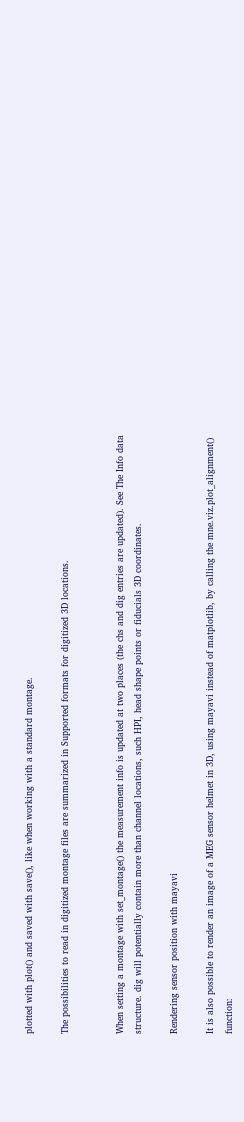plotted with plot() and saved with save(), like when working with a standard montage.

The possibilities to read in digitized montage files are summarized in Supported formats for digitized 3D locations.


When setting a montage with set_montage() the measurement info is updated at two places (the chs and dig entries are updated). See The Info data structure. dig will potentially contain more than channel locations, such HPI, head shape points or fiducials 3D coordinates.

Rendering sensor position with mayavi

It is also possible to render an image of a MEG sensor helmet in 3D, using mayavi instead of matplotlib, by calling the mne.viz.plot_alignment() function: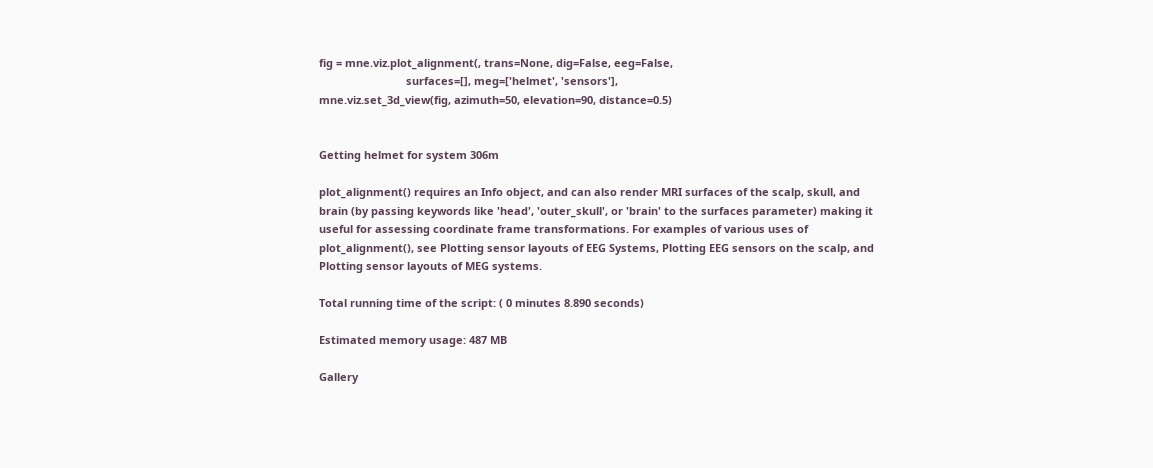fig = mne.viz.plot_alignment(, trans=None, dig=False, eeg=False,
                             surfaces=[], meg=['helmet', 'sensors'],
mne.viz.set_3d_view(fig, azimuth=50, elevation=90, distance=0.5)


Getting helmet for system 306m

plot_alignment() requires an Info object, and can also render MRI surfaces of the scalp, skull, and brain (by passing keywords like 'head', 'outer_skull', or 'brain' to the surfaces parameter) making it useful for assessing coordinate frame transformations. For examples of various uses of plot_alignment(), see Plotting sensor layouts of EEG Systems, Plotting EEG sensors on the scalp, and Plotting sensor layouts of MEG systems.

Total running time of the script: ( 0 minutes 8.890 seconds)

Estimated memory usage: 487 MB

Gallery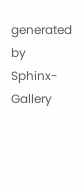generated by Sphinx-Gallery